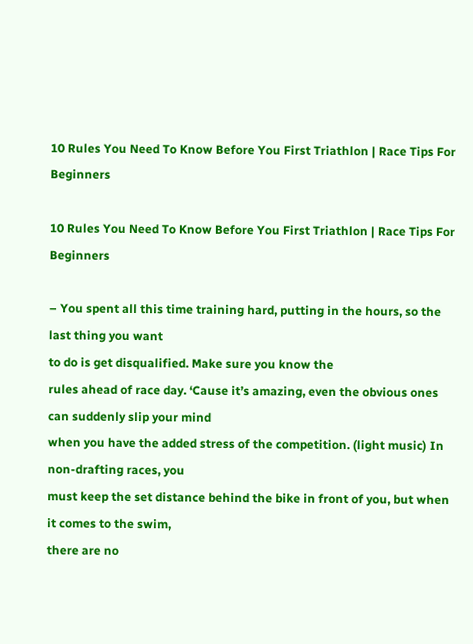10 Rules You Need To Know Before You First Triathlon | Race Tips For Beginners

10 Rules You Need To Know Before You First Triathlon | Race Tips For Beginners

– You spent all this time training hard, putting in the hours, so the last thing you want
to do is get disqualified. Make sure you know the
rules ahead of race day. ‘Cause it’s amazing, even the obvious ones can suddenly slip your mind
when you have the added stress of the competition. (light music) In non-drafting races, you
must keep the set distance behind the bike in front of you, but when it comes to the swim,
there are no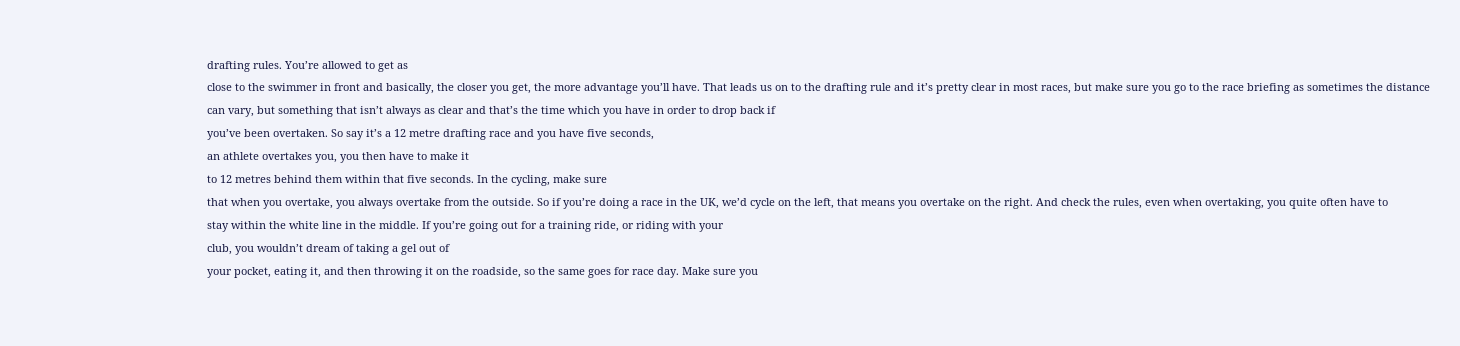drafting rules. You’re allowed to get as
close to the swimmer in front and basically, the closer you get, the more advantage you’ll have. That leads us on to the drafting rule and it’s pretty clear in most races, but make sure you go to the race briefing as sometimes the distance can vary, but something that isn’t always as clear and that’s the time which you have in order to drop back if
you’ve been overtaken. So say it’s a 12 metre drafting race and you have five seconds,
an athlete overtakes you, you then have to make it
to 12 metres behind them within that five seconds. In the cycling, make sure
that when you overtake, you always overtake from the outside. So if you’re doing a race in the UK, we’d cycle on the left, that means you overtake on the right. And check the rules, even when overtaking, you quite often have to
stay within the white line in the middle. If you’re going out for a training ride, or riding with your
club, you wouldn’t dream of taking a gel out of
your pocket, eating it, and then throwing it on the roadside, so the same goes for race day. Make sure you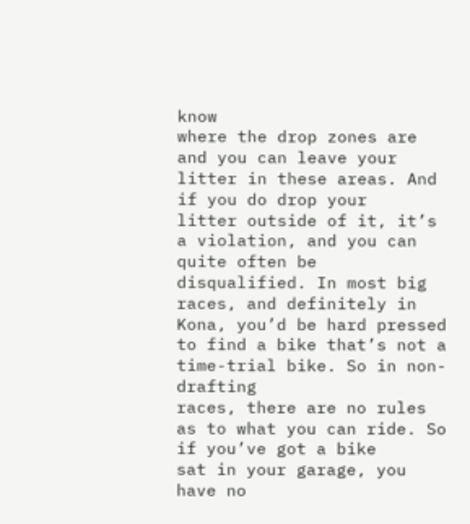know
where the drop zones are and you can leave your
litter in these areas. And if you do drop your
litter outside of it, it’s a violation, and you can
quite often be disqualified. In most big races, and definitely in Kona, you’d be hard pressed to find a bike that’s not a time-trial bike. So in non-drafting
races, there are no rules as to what you can ride. So if you’ve got a bike
sat in your garage, you have no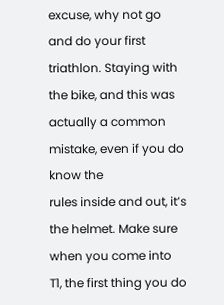excuse, why not go
and do your first triathlon. Staying with the bike, and this was actually a common mistake, even if you do know the
rules inside and out, it’s the helmet. Make sure when you come into
T1, the first thing you do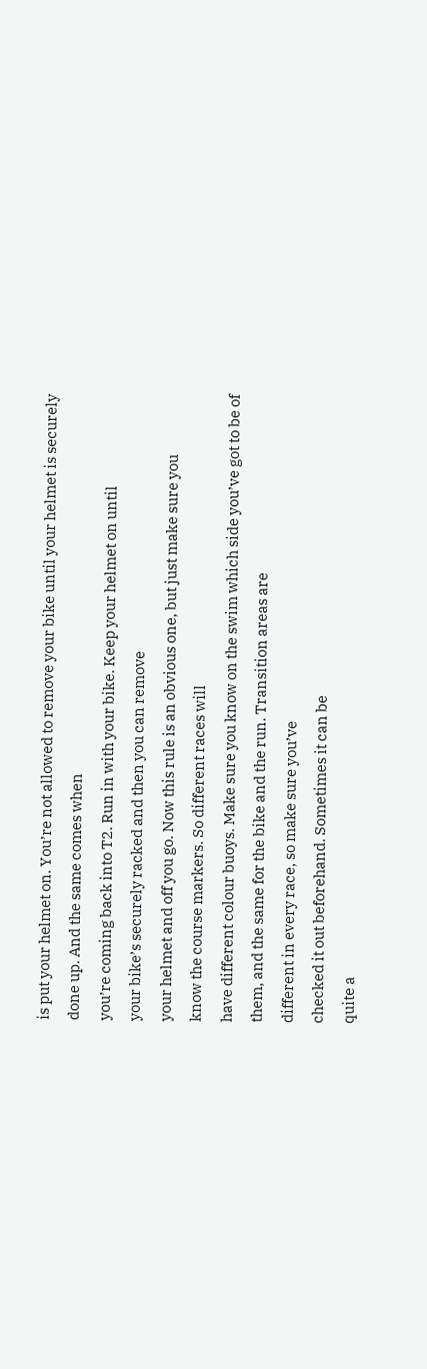is put your helmet on. You’re not allowed to remove your bike until your helmet is securely done up. And the same comes when
you’re coming back into T2. Run in with your bike. Keep your helmet on until
your bike’s securely racked and then you can remove
your helmet and off you go. Now this rule is an obvious one, but just make sure you
know the course markers. So different races will
have different colour buoys. Make sure you know on the swim which side you’ve got to be of them, and the same for the bike and the run. Transition areas are
different in every race, so make sure you’ve
checked it out beforehand. Sometimes it can be
quite a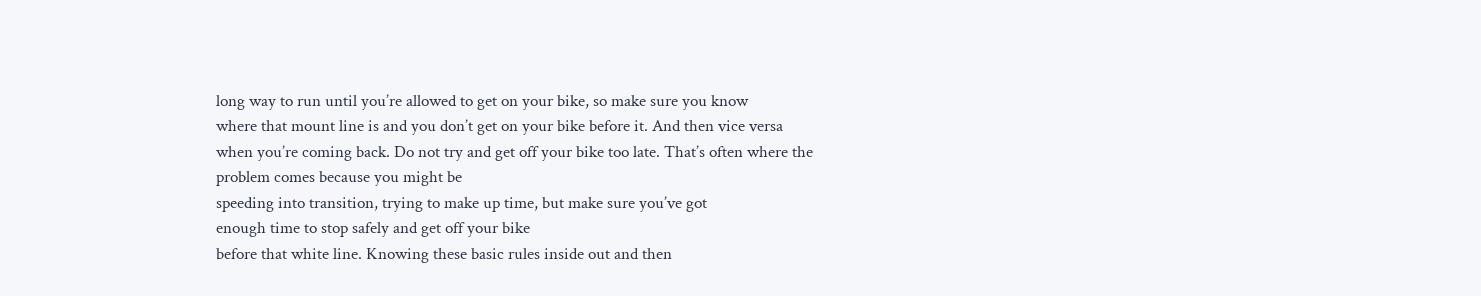long way to run until you’re allowed to get on your bike, so make sure you know
where that mount line is and you don’t get on your bike before it. And then vice versa
when you’re coming back. Do not try and get off your bike too late. That’s often where the problem comes because you might be
speeding into transition, trying to make up time, but make sure you’ve got
enough time to stop safely and get off your bike
before that white line. Knowing these basic rules inside out and then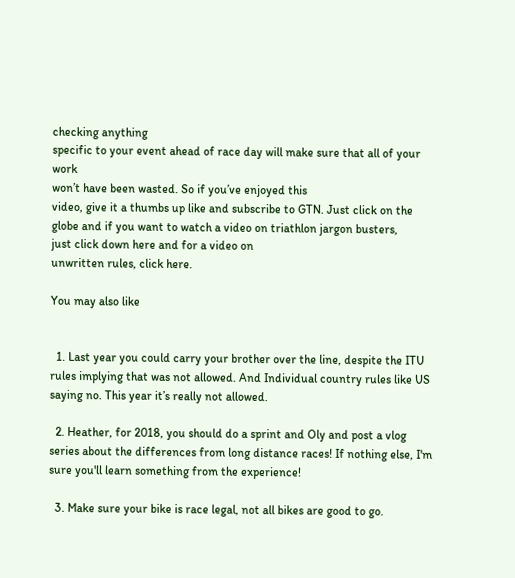checking anything
specific to your event ahead of race day will make sure that all of your work
won’t have been wasted. So if you’ve enjoyed this
video, give it a thumbs up like and subscribe to GTN. Just click on the globe and if you want to watch a video on triathlon jargon busters,
just click down here and for a video on
unwritten rules, click here.

You may also like


  1. Last year you could carry your brother over the line, despite the ITU rules implying that was not allowed. And Individual country rules like US saying no. This year it’s really not allowed.

  2. Heather, for 2018, you should do a sprint and Oly and post a vlog series about the differences from long distance races! If nothing else, I'm sure you'll learn something from the experience!

  3. Make sure your bike is race legal, not all bikes are good to go.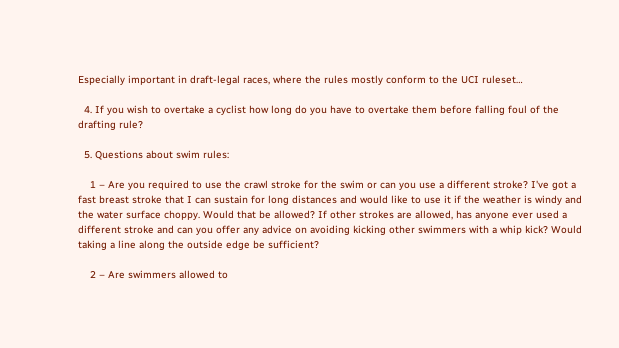Especially important in draft-legal races, where the rules mostly conform to the UCI ruleset…

  4. If you wish to overtake a cyclist how long do you have to overtake them before falling foul of the drafting rule?

  5. Questions about swim rules:

    1 – Are you required to use the crawl stroke for the swim or can you use a different stroke? I've got a fast breast stroke that I can sustain for long distances and would like to use it if the weather is windy and the water surface choppy. Would that be allowed? If other strokes are allowed, has anyone ever used a different stroke and can you offer any advice on avoiding kicking other swimmers with a whip kick? Would taking a line along the outside edge be sufficient?

    2 – Are swimmers allowed to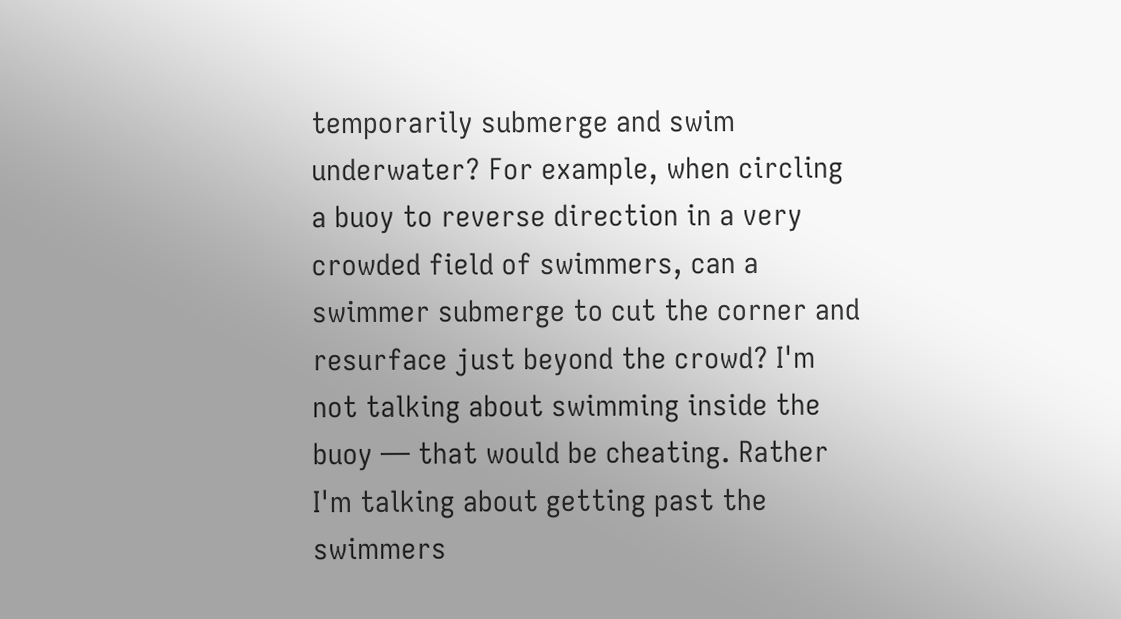temporarily submerge and swim underwater? For example, when circling a buoy to reverse direction in a very crowded field of swimmers, can a swimmer submerge to cut the corner and resurface just beyond the crowd? I'm not talking about swimming inside the buoy — that would be cheating. Rather I'm talking about getting past the swimmers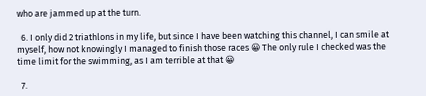who are jammed up at the turn.

  6. I only did 2 triathlons in my life, but since I have been watching this channel, I can smile at myself, how not knowingly I managed to finish those races 😀 The only rule I checked was the time limit for the swimming, as I am terrible at that 😀

  7.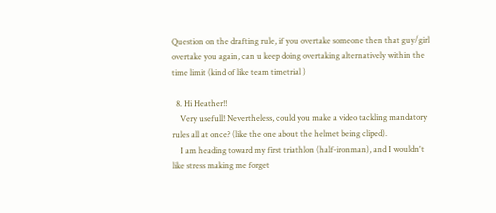Question on the drafting rule, if you overtake someone then that guy/girl overtake you again, can u keep doing overtaking alternatively within the time limit (kind of like team timetrial )

  8. Hi Heather!!
    Very usefull! Nevertheless, could you make a video tackling mandatory rules all at once? (like the one about the helmet being cliped).
    I am heading toward my first triathlon (half-ironman), and I wouldn't like stress making me forget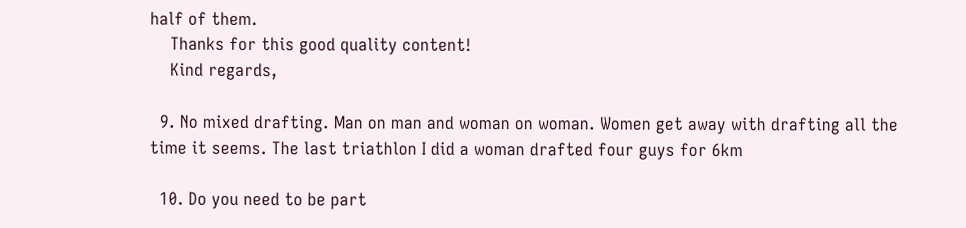half of them.
    Thanks for this good quality content!
    Kind regards,

  9. No mixed drafting. Man on man and woman on woman. Women get away with drafting all the time it seems. The last triathlon I did a woman drafted four guys for 6km

  10. Do you need to be part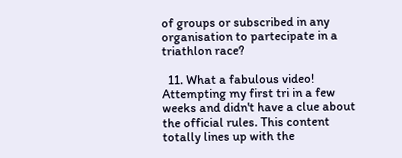of groups or subscribed in any organisation to partecipate in a triathlon race?

  11. What a fabulous video! Attempting my first tri in a few weeks and didn't have a clue about the official rules. This content totally lines up with the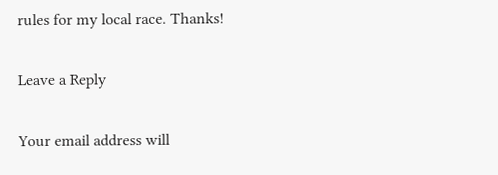rules for my local race. Thanks!

Leave a Reply

Your email address will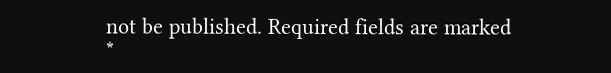not be published. Required fields are marked *